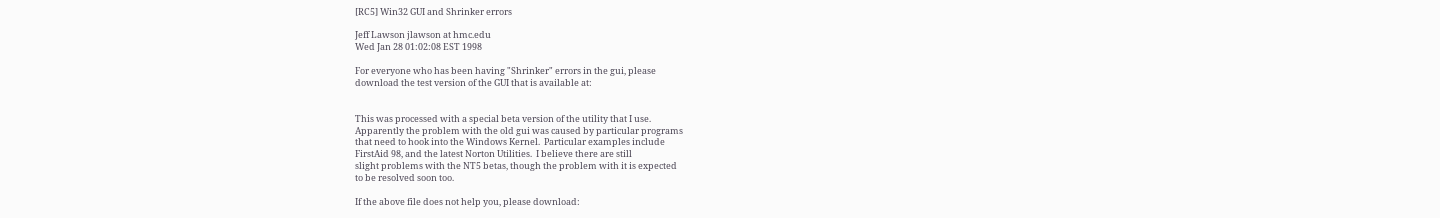[RC5] Win32 GUI and Shrinker errors

Jeff Lawson jlawson at hmc.edu
Wed Jan 28 01:02:08 EST 1998

For everyone who has been having "Shrinker" errors in the gui, please
download the test version of the GUI that is available at:


This was processed with a special beta version of the utility that I use.
Apparently the problem with the old gui was caused by particular programs
that need to hook into the Windows Kernel.  Particular examples include
FirstAid 98, and the latest Norton Utilities.  I believe there are still
slight problems with the NT5 betas, though the problem with it is expected
to be resolved soon too.

If the above file does not help you, please download: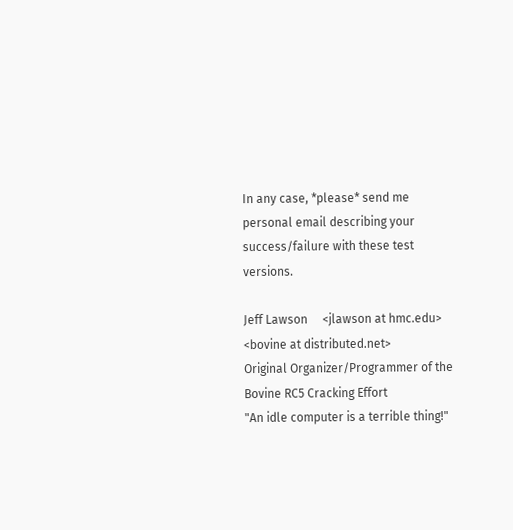In any case, *please* send me personal email describing your
success/failure with these test versions.

Jeff Lawson     <jlawson at hmc.edu>    <bovine at distributed.net>
Original Organizer/Programmer of the Bovine RC5 Cracking Effort
"An idle computer is a terrible thing!"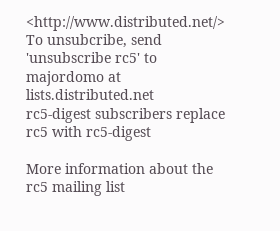<http://www.distributed.net/>
To unsubcribe, send 'unsubscribe rc5' to majordomo at lists.distributed.net
rc5-digest subscribers replace rc5 with rc5-digest

More information about the rc5 mailing list